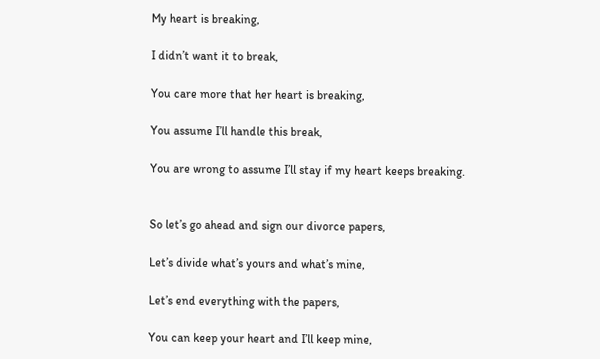My heart is breaking,

I didn’t want it to break,

You care more that her heart is breaking,

You assume I’ll handle this break,

You are wrong to assume I’ll stay if my heart keeps breaking.


So let’s go ahead and sign our divorce papers,

Let’s divide what’s yours and what’s mine,

Let’s end everything with the papers,

You can keep your heart and I’ll keep mine,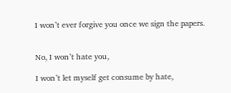I won’t ever forgive you once we sign the papers.


No, I won’t hate you,

I won’t let myself get consume by hate,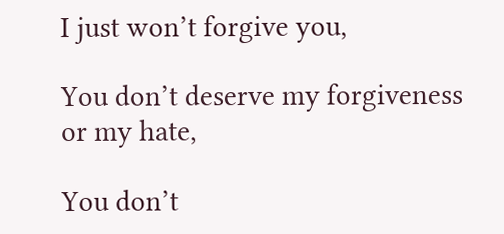I just won’t forgive you,

You don’t deserve my forgiveness or my hate,

You don’t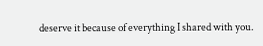deserve it because of everything I shared with you.